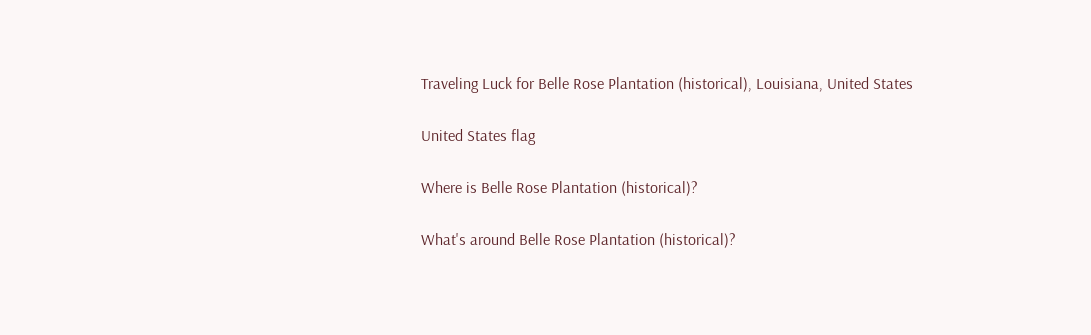Traveling Luck for Belle Rose Plantation (historical), Louisiana, United States

United States flag

Where is Belle Rose Plantation (historical)?

What's around Belle Rose Plantation (historical)?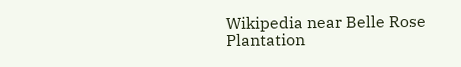Wikipedia near Belle Rose Plantation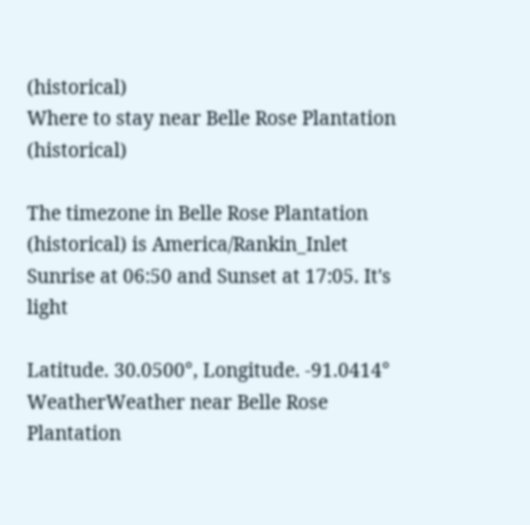(historical)
Where to stay near Belle Rose Plantation (historical)

The timezone in Belle Rose Plantation (historical) is America/Rankin_Inlet
Sunrise at 06:50 and Sunset at 17:05. It's light

Latitude. 30.0500°, Longitude. -91.0414°
WeatherWeather near Belle Rose Plantation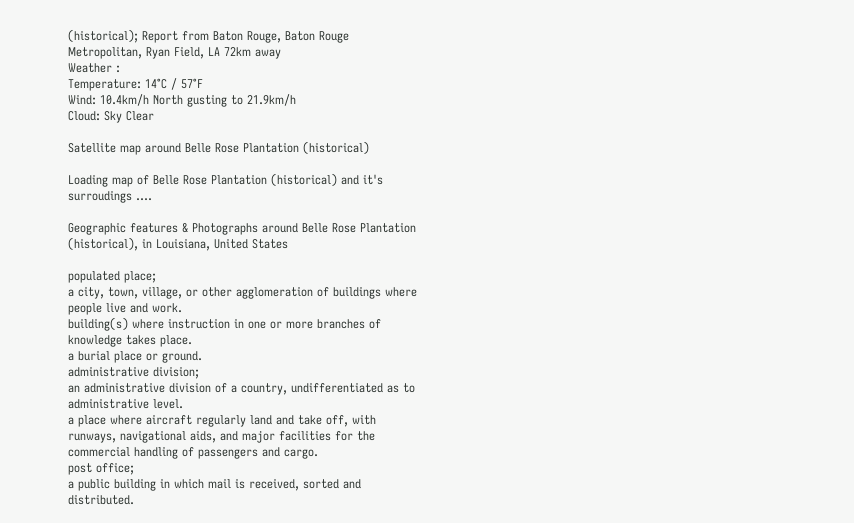(historical); Report from Baton Rouge, Baton Rouge Metropolitan, Ryan Field, LA 72km away
Weather :
Temperature: 14°C / 57°F
Wind: 10.4km/h North gusting to 21.9km/h
Cloud: Sky Clear

Satellite map around Belle Rose Plantation (historical)

Loading map of Belle Rose Plantation (historical) and it's surroudings ....

Geographic features & Photographs around Belle Rose Plantation (historical), in Louisiana, United States

populated place;
a city, town, village, or other agglomeration of buildings where people live and work.
building(s) where instruction in one or more branches of knowledge takes place.
a burial place or ground.
administrative division;
an administrative division of a country, undifferentiated as to administrative level.
a place where aircraft regularly land and take off, with runways, navigational aids, and major facilities for the commercial handling of passengers and cargo.
post office;
a public building in which mail is received, sorted and distributed.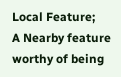Local Feature;
A Nearby feature worthy of being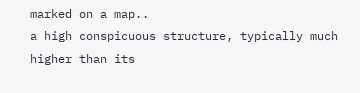marked on a map..
a high conspicuous structure, typically much higher than its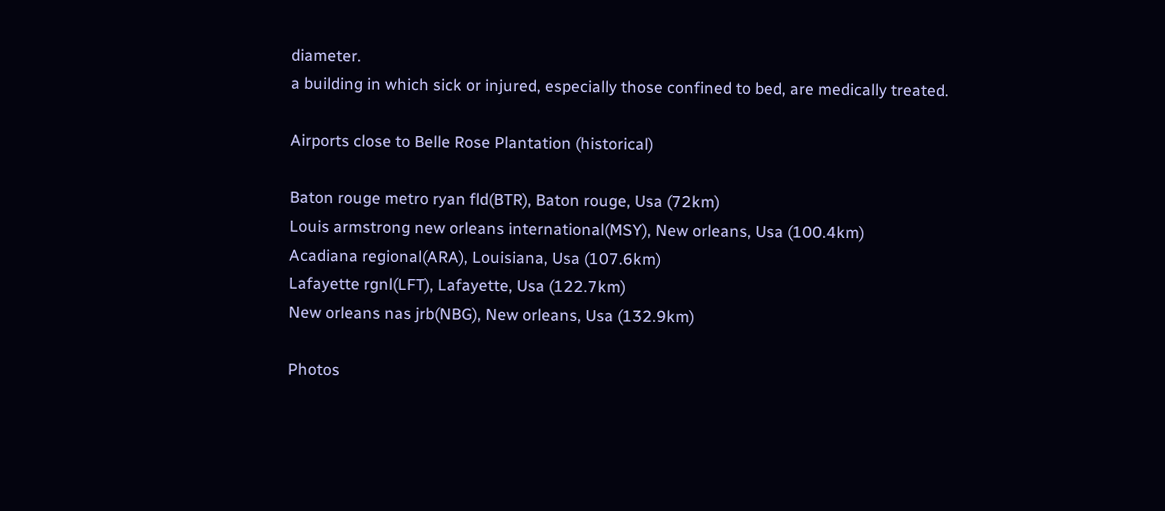diameter.
a building in which sick or injured, especially those confined to bed, are medically treated.

Airports close to Belle Rose Plantation (historical)

Baton rouge metro ryan fld(BTR), Baton rouge, Usa (72km)
Louis armstrong new orleans international(MSY), New orleans, Usa (100.4km)
Acadiana regional(ARA), Louisiana, Usa (107.6km)
Lafayette rgnl(LFT), Lafayette, Usa (122.7km)
New orleans nas jrb(NBG), New orleans, Usa (132.9km)

Photos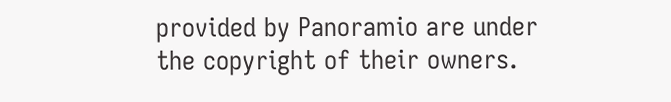provided by Panoramio are under the copyright of their owners.